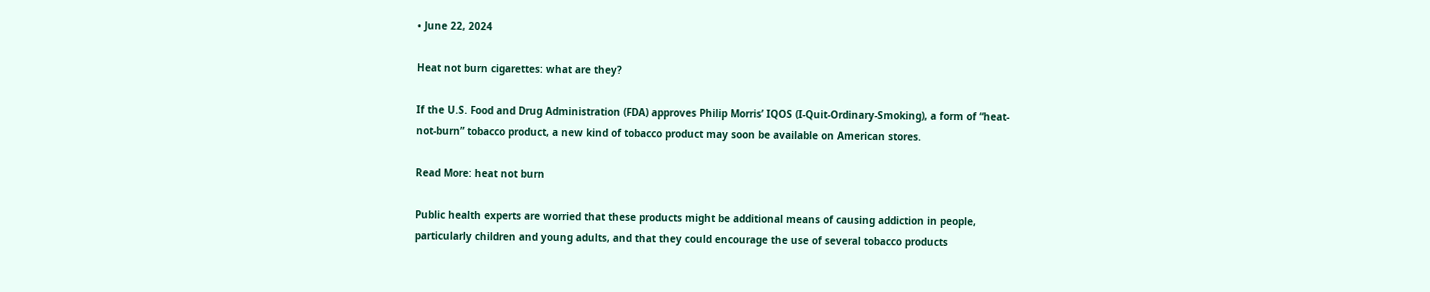• June 22, 2024

Heat not burn cigarettes: what are they?

If the U.S. Food and Drug Administration (FDA) approves Philip Morris’ IQOS (I-Quit-Ordinary-Smoking), a form of “heat-not-burn” tobacco product, a new kind of tobacco product may soon be available on American stores.

Read More: heat not burn

Public health experts are worried that these products might be additional means of causing addiction in people, particularly children and young adults, and that they could encourage the use of several tobacco products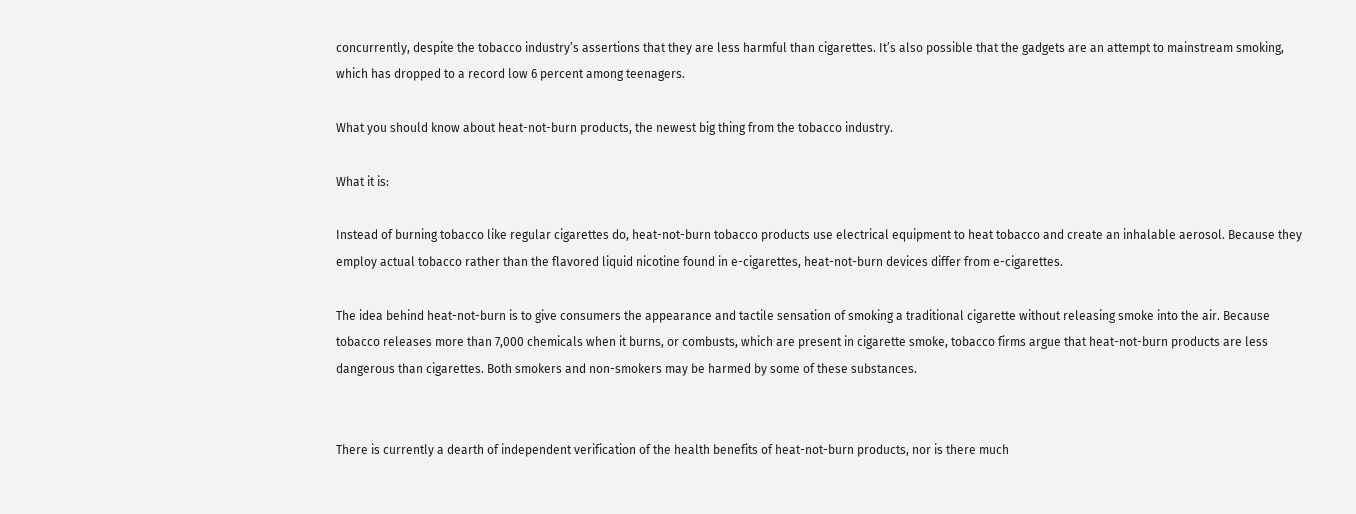concurrently, despite the tobacco industry’s assertions that they are less harmful than cigarettes. It’s also possible that the gadgets are an attempt to mainstream smoking, which has dropped to a record low 6 percent among teenagers.

What you should know about heat-not-burn products, the newest big thing from the tobacco industry.

What it is:

Instead of burning tobacco like regular cigarettes do, heat-not-burn tobacco products use electrical equipment to heat tobacco and create an inhalable aerosol. Because they employ actual tobacco rather than the flavored liquid nicotine found in e-cigarettes, heat-not-burn devices differ from e-cigarettes.

The idea behind heat-not-burn is to give consumers the appearance and tactile sensation of smoking a traditional cigarette without releasing smoke into the air. Because tobacco releases more than 7,000 chemicals when it burns, or combusts, which are present in cigarette smoke, tobacco firms argue that heat-not-burn products are less dangerous than cigarettes. Both smokers and non-smokers may be harmed by some of these substances.


There is currently a dearth of independent verification of the health benefits of heat-not-burn products, nor is there much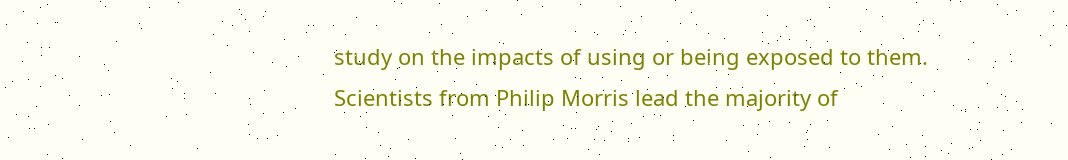study on the impacts of using or being exposed to them. Scientists from Philip Morris lead the majority of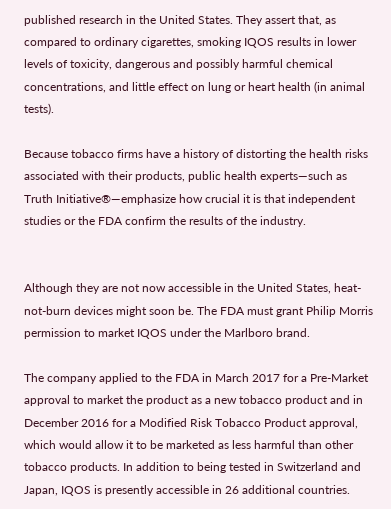published research in the United States. They assert that, as compared to ordinary cigarettes, smoking IQOS results in lower levels of toxicity, dangerous and possibly harmful chemical concentrations, and little effect on lung or heart health (in animal tests).

Because tobacco firms have a history of distorting the health risks associated with their products, public health experts—such as Truth Initiative®—emphasize how crucial it is that independent studies or the FDA confirm the results of the industry.


Although they are not now accessible in the United States, heat-not-burn devices might soon be. The FDA must grant Philip Morris permission to market IQOS under the Marlboro brand.

The company applied to the FDA in March 2017 for a Pre-Market approval to market the product as a new tobacco product and in December 2016 for a Modified Risk Tobacco Product approval, which would allow it to be marketed as less harmful than other tobacco products. In addition to being tested in Switzerland and Japan, IQOS is presently accessible in 26 additional countries.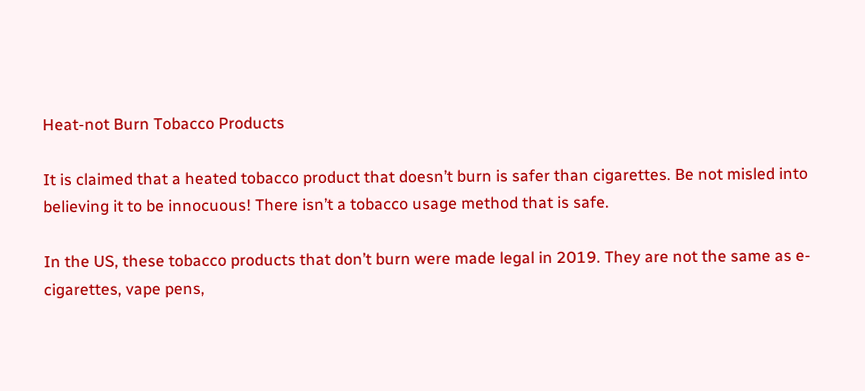Heat-not Burn Tobacco Products

It is claimed that a heated tobacco product that doesn’t burn is safer than cigarettes. Be not misled into believing it to be innocuous! There isn’t a tobacco usage method that is safe.

In the US, these tobacco products that don’t burn were made legal in 2019. They are not the same as e-cigarettes, vape pens,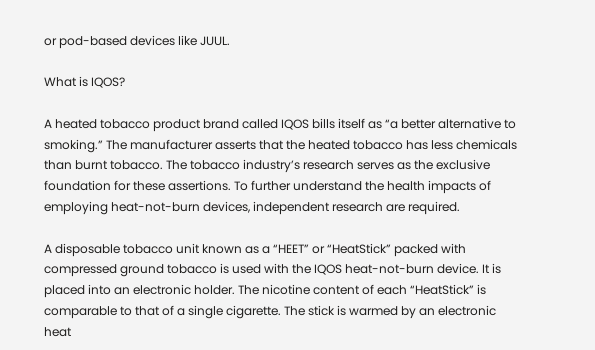or pod-based devices like JUUL.

What is IQOS?

A heated tobacco product brand called IQOS bills itself as “a better alternative to smoking.” The manufacturer asserts that the heated tobacco has less chemicals than burnt tobacco. The tobacco industry’s research serves as the exclusive foundation for these assertions. To further understand the health impacts of employing heat-not-burn devices, independent research are required.

A disposable tobacco unit known as a “HEET” or “HeatStick” packed with compressed ground tobacco is used with the IQOS heat-not-burn device. It is placed into an electronic holder. The nicotine content of each “HeatStick” is comparable to that of a single cigarette. The stick is warmed by an electronic heat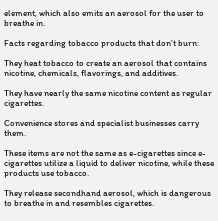element, which also emits an aerosol for the user to breathe in.

Facts regarding tobacco products that don’t burn:

They heat tobacco to create an aerosol that contains nicotine, chemicals, flavorings, and additives.

They have nearly the same nicotine content as regular cigarettes.

Convenience stores and specialist businesses carry them.

These items are not the same as e-cigarettes since e-cigarettes utilize a liquid to deliver nicotine, while these products use tobacco.

They release secondhand aerosol, which is dangerous to breathe in and resembles cigarettes.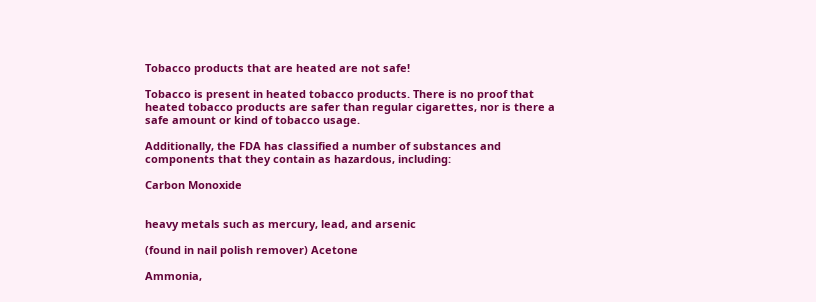Tobacco products that are heated are not safe!

Tobacco is present in heated tobacco products. There is no proof that heated tobacco products are safer than regular cigarettes, nor is there a safe amount or kind of tobacco usage.

Additionally, the FDA has classified a number of substances and components that they contain as hazardous, including:

Carbon Monoxide


heavy metals such as mercury, lead, and arsenic

(found in nail polish remover) Acetone

Ammonia,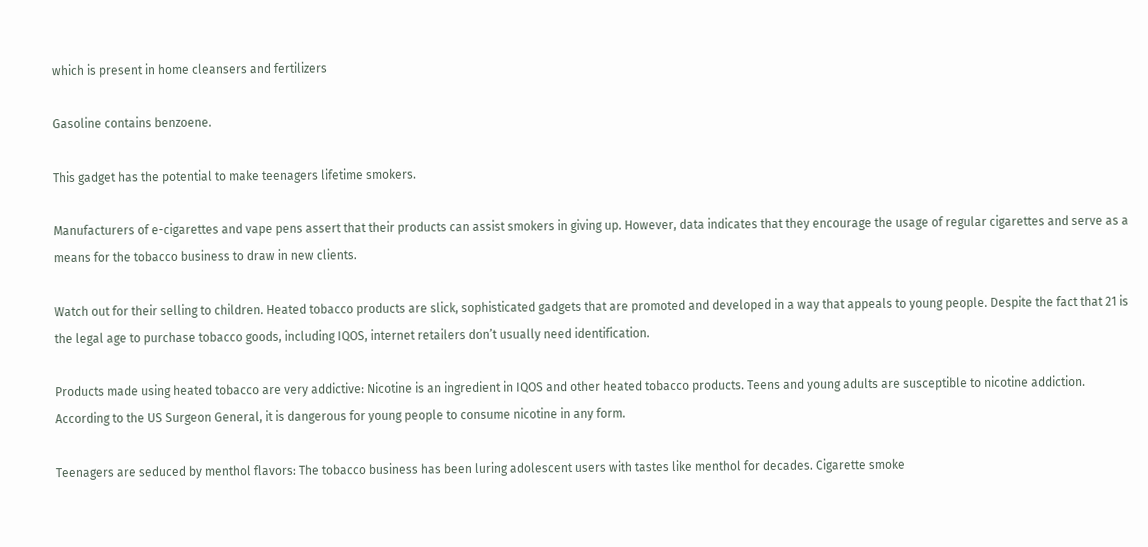which is present in home cleansers and fertilizers

Gasoline contains benzoene.

This gadget has the potential to make teenagers lifetime smokers.

Manufacturers of e-cigarettes and vape pens assert that their products can assist smokers in giving up. However, data indicates that they encourage the usage of regular cigarettes and serve as a means for the tobacco business to draw in new clients.

Watch out for their selling to children. Heated tobacco products are slick, sophisticated gadgets that are promoted and developed in a way that appeals to young people. Despite the fact that 21 is the legal age to purchase tobacco goods, including IQOS, internet retailers don’t usually need identification.

Products made using heated tobacco are very addictive: Nicotine is an ingredient in IQOS and other heated tobacco products. Teens and young adults are susceptible to nicotine addiction. According to the US Surgeon General, it is dangerous for young people to consume nicotine in any form.

Teenagers are seduced by menthol flavors: The tobacco business has been luring adolescent users with tastes like menthol for decades. Cigarette smoke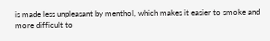is made less unpleasant by menthol, which makes it easier to smoke and more difficult to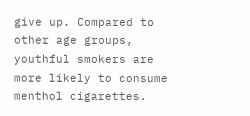give up. Compared to other age groups, youthful smokers are more likely to consume menthol cigarettes.